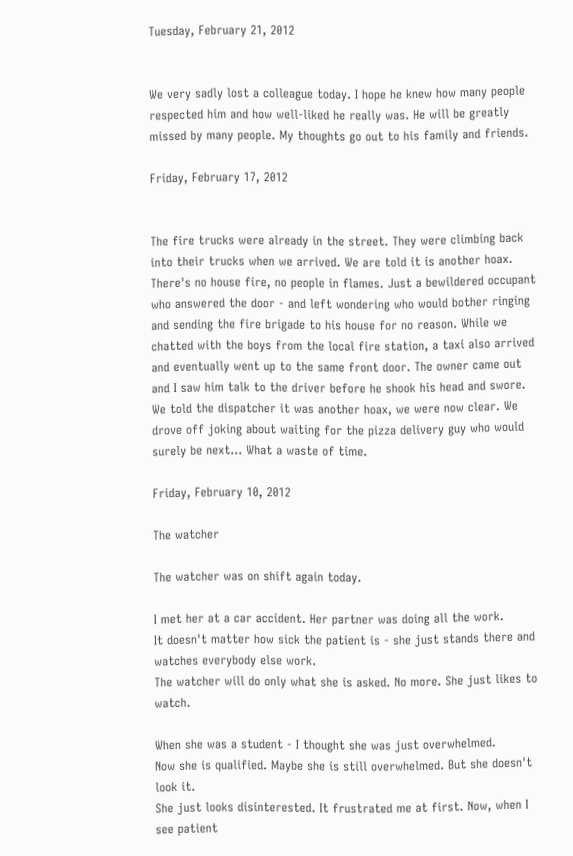Tuesday, February 21, 2012


We very sadly lost a colleague today. I hope he knew how many people respected him and how well-liked he really was. He will be greatly missed by many people. My thoughts go out to his family and friends.

Friday, February 17, 2012


The fire trucks were already in the street. They were climbing back into their trucks when we arrived. We are told it is another hoax. There's no house fire, no people in flames. Just a bewildered occupant who answered the door - and left wondering who would bother ringing and sending the fire brigade to his house for no reason. While we chatted with the boys from the local fire station, a taxi also arrived and eventually went up to the same front door. The owner came out and I saw him talk to the driver before he shook his head and swore. We told the dispatcher it was another hoax, we were now clear. We drove off joking about waiting for the pizza delivery guy who would surely be next... What a waste of time.

Friday, February 10, 2012

The watcher

The watcher was on shift again today.

I met her at a car accident. Her partner was doing all the work.
It doesn't matter how sick the patient is - she just stands there and watches everybody else work.
The watcher will do only what she is asked. No more. She just likes to watch.

When she was a student - I thought she was just overwhelmed.
Now she is qualified. Maybe she is still overwhelmed. But she doesn't look it.
She just looks disinterested. It frustrated me at first. Now, when I see patient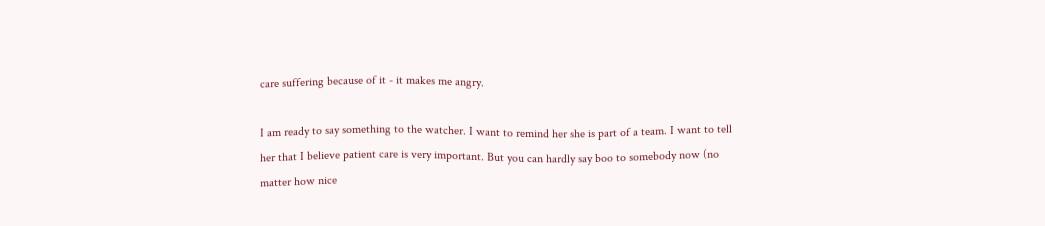care suffering because of it - it makes me angry.

I am ready to say something to the watcher. I want to remind her she is part of a team. I want to tell her that I believe patient care is very important. But you can hardly say boo to somebody now (no matter how nice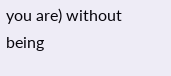you are) without being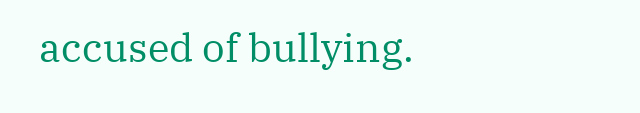accused of bullying.